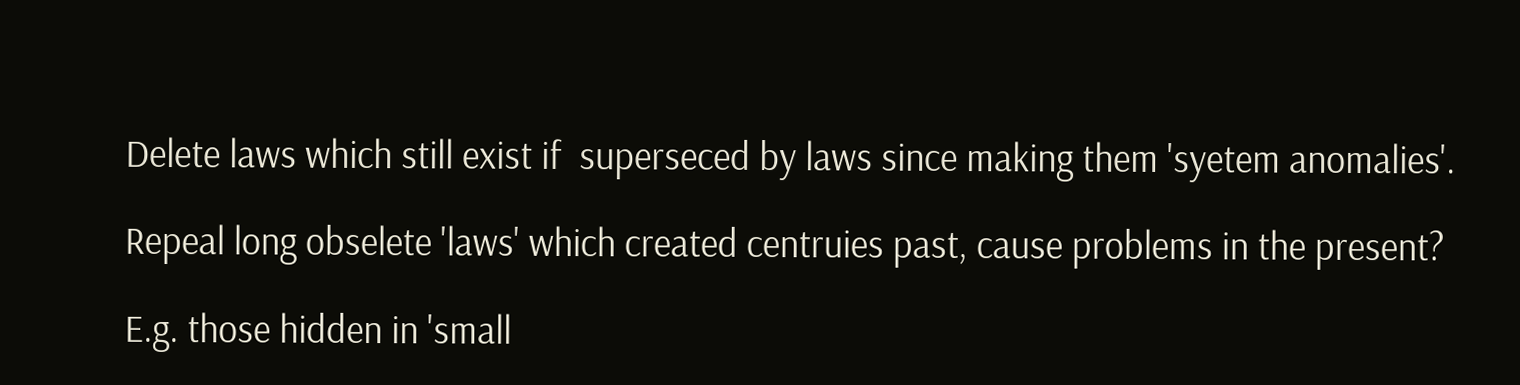Delete laws which still exist if  superseced by laws since making them 'syetem anomalies'.

Repeal long obselete 'laws' which created centruies past, cause problems in the present?

E.g. those hidden in 'small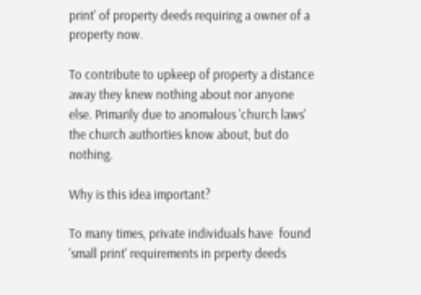print' of property deeds requiring a owner of a property now.

To contribute to upkeep of property a distance away they knew nothing about nor anyone else. Primarily due to anomalous 'church laws'  the church authorties know about, but do nothing.

Why is this idea important?

To many times, private individuals have  found 'small print' requirements in prperty deeds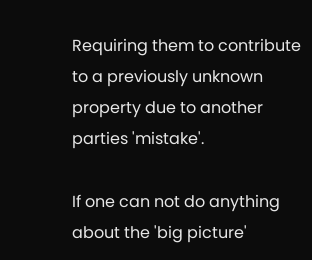Requiring them to contribute to a previously unknown property due to another parties 'mistake'.

If one can not do anything about the 'big picture'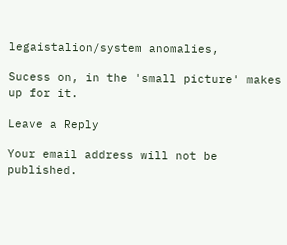legaistalion/system anomalies,

Sucess on, in the 'small picture' makes up for it.

Leave a Reply

Your email address will not be published.